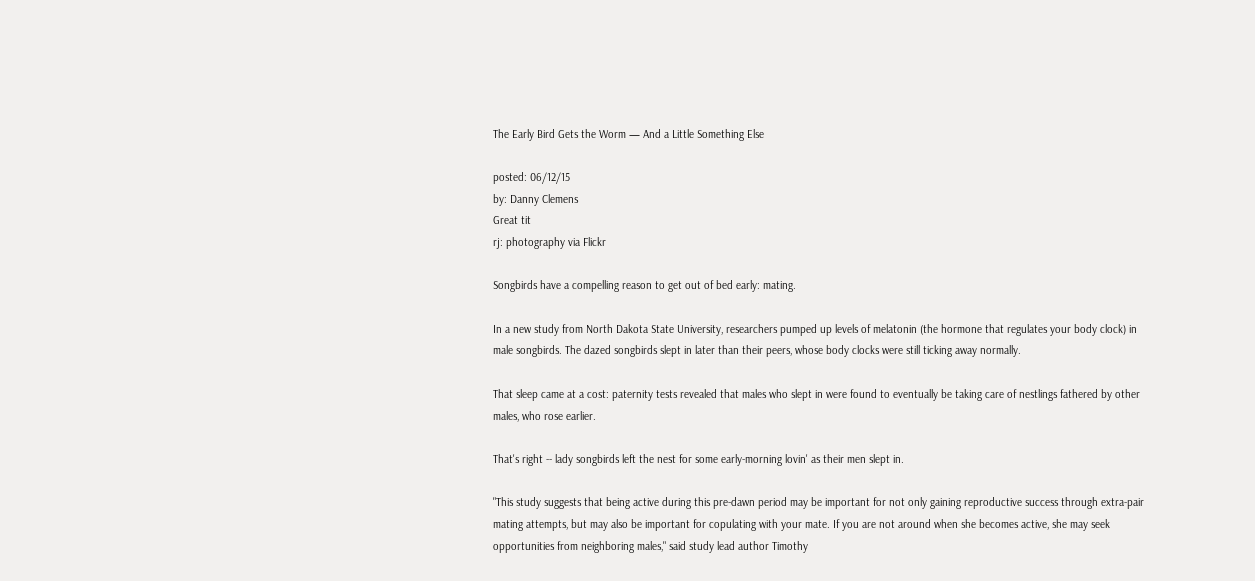The Early Bird Gets the Worm — And a Little Something Else

posted: 06/12/15
by: Danny Clemens
Great tit
rj: photography via Flickr

Songbirds have a compelling reason to get out of bed early: mating.

In a new study from North Dakota State University, researchers pumped up levels of melatonin (the hormone that regulates your body clock) in male songbirds. The dazed songbirds slept in later than their peers, whose body clocks were still ticking away normally.

That sleep came at a cost: paternity tests revealed that males who slept in were found to eventually be taking care of nestlings fathered by other males, who rose earlier.

That's right -- lady songbirds left the nest for some early-morning lovin' as their men slept in.

"This study suggests that being active during this pre-dawn period may be important for not only gaining reproductive success through extra-pair mating attempts, but may also be important for copulating with your mate. If you are not around when she becomes active, she may seek opportunities from neighboring males," said study lead author Timothy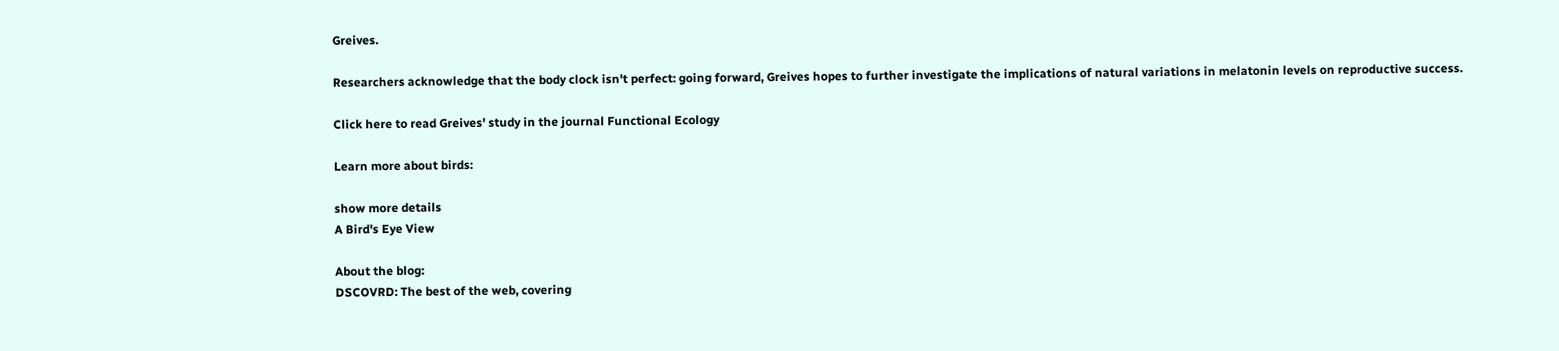Greives.

Researchers acknowledge that the body clock isn't perfect: going forward, Greives hopes to further investigate the implications of natural variations in melatonin levels on reproductive success.

Click here to read Greives' study in the journal Functional Ecology

Learn more about birds:

show more details
A Bird's Eye View

About the blog:
DSCOVRD: The best of the web, covering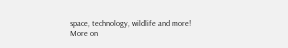space, technology, wildlife and more!
More on